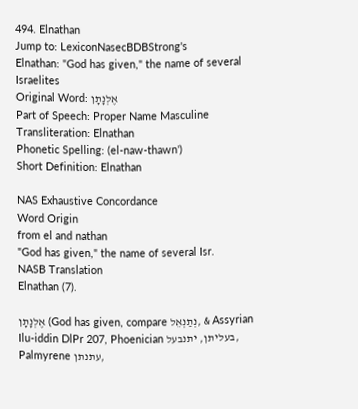494. Elnathan
Jump to: LexiconNasecBDBStrong's
Elnathan: "God has given," the name of several Israelites
Original Word: אֶלְנָתָן
Part of Speech: Proper Name Masculine
Transliteration: Elnathan
Phonetic Spelling: (el-naw-thawn')
Short Definition: Elnathan

NAS Exhaustive Concordance
Word Origin
from el and nathan
"God has given," the name of several Isr.
NASB Translation
Elnathan (7).

אֶלְנָתָן (God has given, compare נְתַנְאֵל, & Assyrian Ilu-iddin DlPr 207, Phoenician בעליתן, יתנבעל, Palmyrene עתנתן,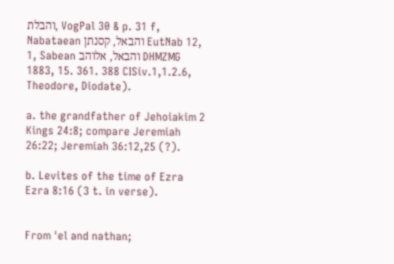והבלת, VogPal 30 & p. 31 f, Nabataean והבאל, קסנתן EutNab 12, 1, Sabean והבאל, אלוהב DHMZMG 1883, 15. 361. 388 CISiv.1,1.2.6, Theodore, Diodate).

a. the grandfather of Jehoiakim 2 Kings 24:8; compare Jeremiah 26:22; Jeremiah 36:12,25 (?).

b. Levites of the time of Ezra Ezra 8:16 (3 t. in verse).


From 'el and nathan;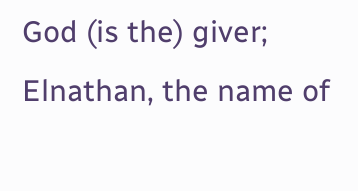God (is the) giver; Elnathan, the name of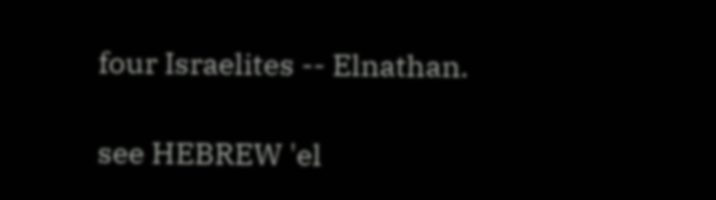four Israelites -- Elnathan.

see HEBREW 'el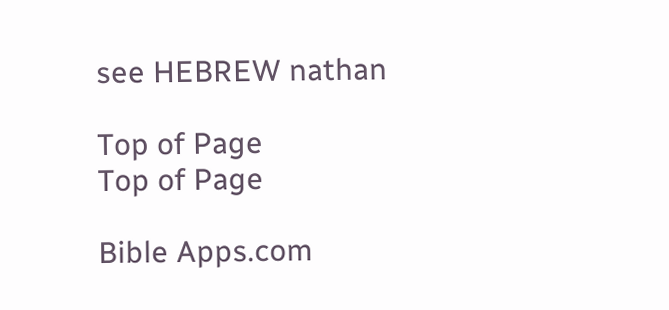see HEBREW nathan

Top of Page
Top of Page

Bible Apps.com